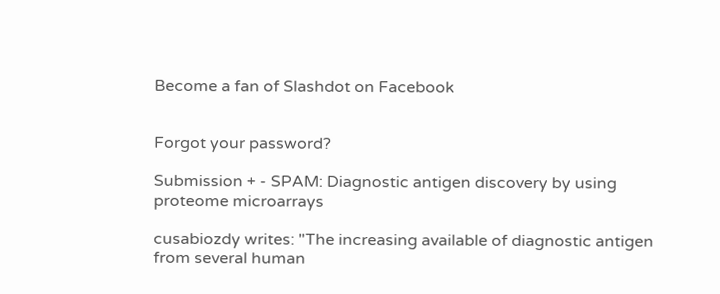Become a fan of Slashdot on Facebook


Forgot your password?

Submission + - SPAM: Diagnostic antigen discovery by using proteome microarrays

cusabiozdy writes: "The increasing available of diagnostic antigen from several human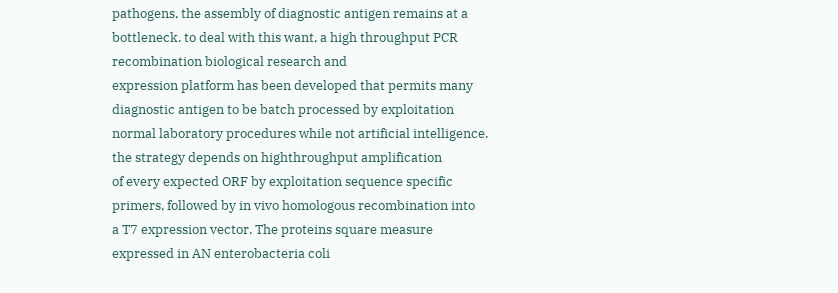pathogens, the assembly of diagnostic antigen remains at a bottleneck. to deal with this want, a high throughput PCR recombination biological research and
expression platform has been developed that permits many diagnostic antigen to be batch processed by exploitation
normal laboratory procedures while not artificial intelligence. the strategy depends on highthroughput amplification
of every expected ORF by exploitation sequence specific primers, followed by in vivo homologous recombination into
a T7 expression vector. The proteins square measure expressed in AN enterobacteria coli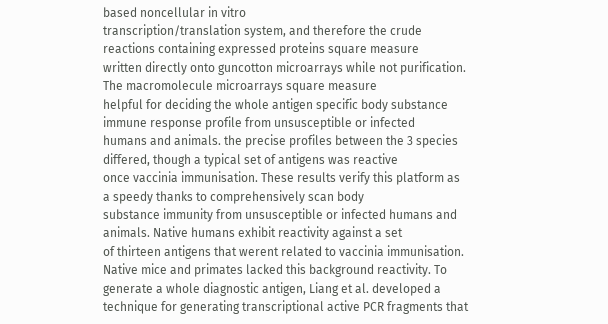based noncellular in vitro
transcription/translation system, and therefore the crude reactions containing expressed proteins square measure
written directly onto guncotton microarrays while not purification. The macromolecule microarrays square measure
helpful for deciding the whole antigen specific body substance immune response profile from unsusceptible or infected
humans and animals. the precise profiles between the 3 species differed, though a typical set of antigens was reactive
once vaccinia immunisation. These results verify this platform as a speedy thanks to comprehensively scan body
substance immunity from unsusceptible or infected humans and animals. Native humans exhibit reactivity against a set
of thirteen antigens that werent related to vaccinia immunisation. Native mice and primates lacked this background reactivity. To generate a whole diagnostic antigen, Liang et al. developed a technique for generating transcriptional active PCR fragments that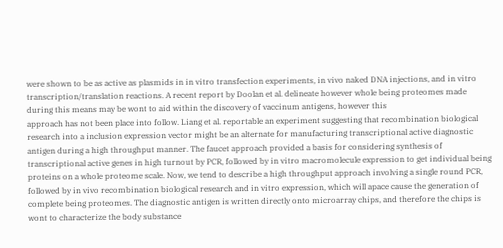were shown to be as active as plasmids in in vitro transfection experiments, in vivo naked DNA injections, and in vitro transcription/translation reactions. A recent report by Doolan et al. delineate however whole being proteomes made during this means may be wont to aid within the discovery of vaccinum antigens, however this
approach has not been place into follow. Liang et al. reportable an experiment suggesting that recombination biological research into a inclusion expression vector might be an alternate for manufacturing transcriptional active diagnostic antigen during a high throughput manner. The faucet approach provided a basis for considering synthesis of transcriptional active genes in high turnout by PCR, followed by in vitro macromolecule expression to get individual being proteins on a whole proteome scale. Now, we tend to describe a high throughput approach involving a single round PCR, followed by in vivo recombination biological research and in vitro expression, which will apace cause the generation of complete being proteomes. The diagnostic antigen is written directly onto microarray chips, and therefore the chips is wont to characterize the body substance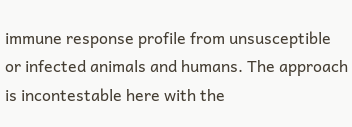immune response profile from unsusceptible or infected animals and humans. The approach is incontestable here with the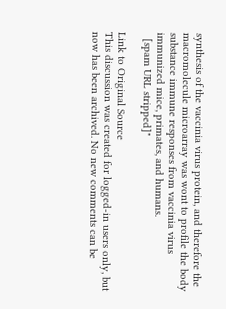synthesis of the vaccinia virus protein, and therefore the macromolecule microarray was wont to profile the body substance immune responses from vaccinia virus immunized mice, primates, and humans.
  [spam URL stripped]"

Link to Original Source
This discussion was created for logged-in users only, but now has been archived. No new comments can be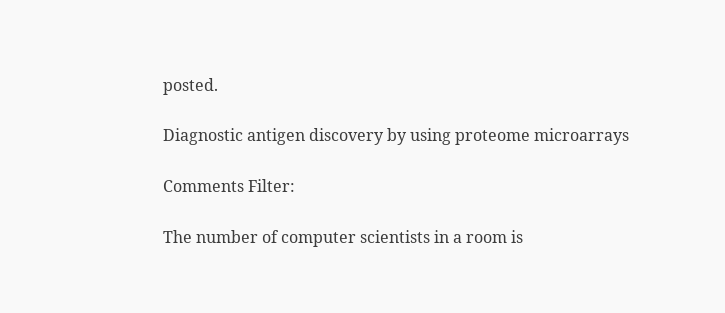posted.

Diagnostic antigen discovery by using proteome microarrays

Comments Filter:

The number of computer scientists in a room is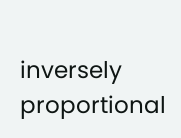inversely proportional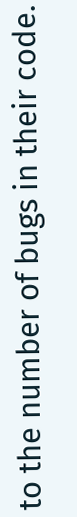to the number of bugs in their code.